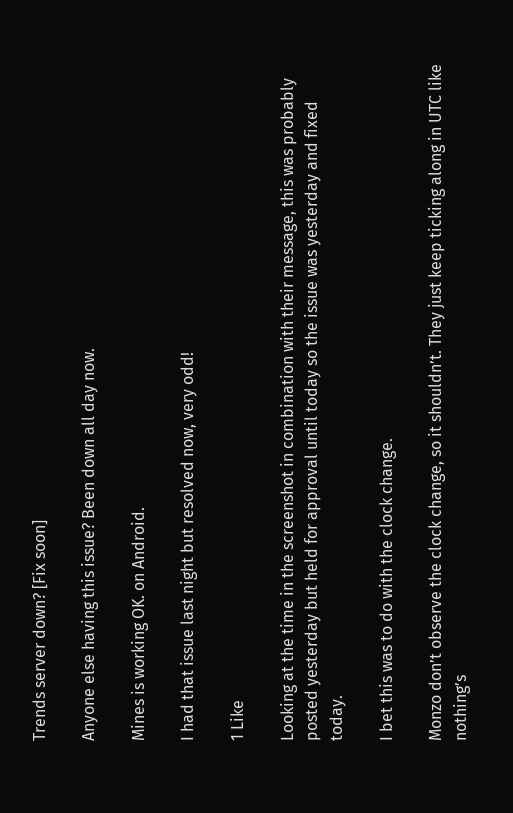Trends server down? [Fix soon]

Anyone else having this issue? Been down all day now.

Mines is working OK. on Android.

I had that issue last night but resolved now, very odd!

1 Like

Looking at the time in the screenshot in combination with their message, this was probably posted yesterday but held for approval until today so the issue was yesterday and fixed today.

I bet this was to do with the clock change.

Monzo don’t observe the clock change, so it shouldn’t. They just keep ticking along in UTC like nothing’s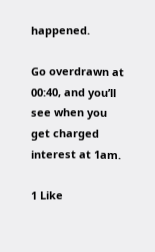happened.

Go overdrawn at 00:40, and you’ll see when you get charged interest at 1am.

1 Like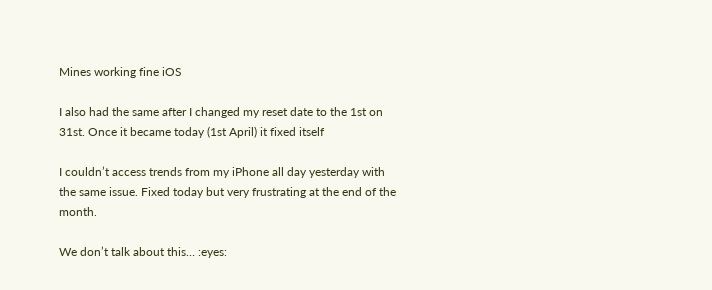Mines working fine iOS

I also had the same after I changed my reset date to the 1st on 31st. Once it became today (1st April) it fixed itself

I couldn’t access trends from my iPhone all day yesterday with the same issue. Fixed today but very frustrating at the end of the month.

We don’t talk about this… :eyes: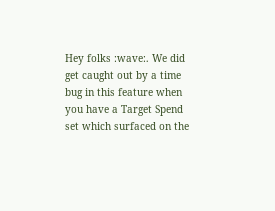Hey folks :wave:. We did get caught out by a time bug in this feature when you have a Target Spend set which surfaced on the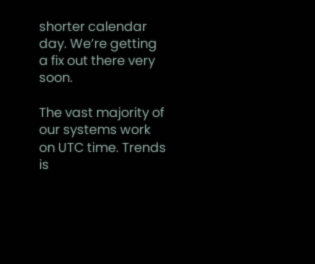shorter calendar day. We’re getting a fix out there very soon.

The vast majority of our systems work on UTC time. Trends is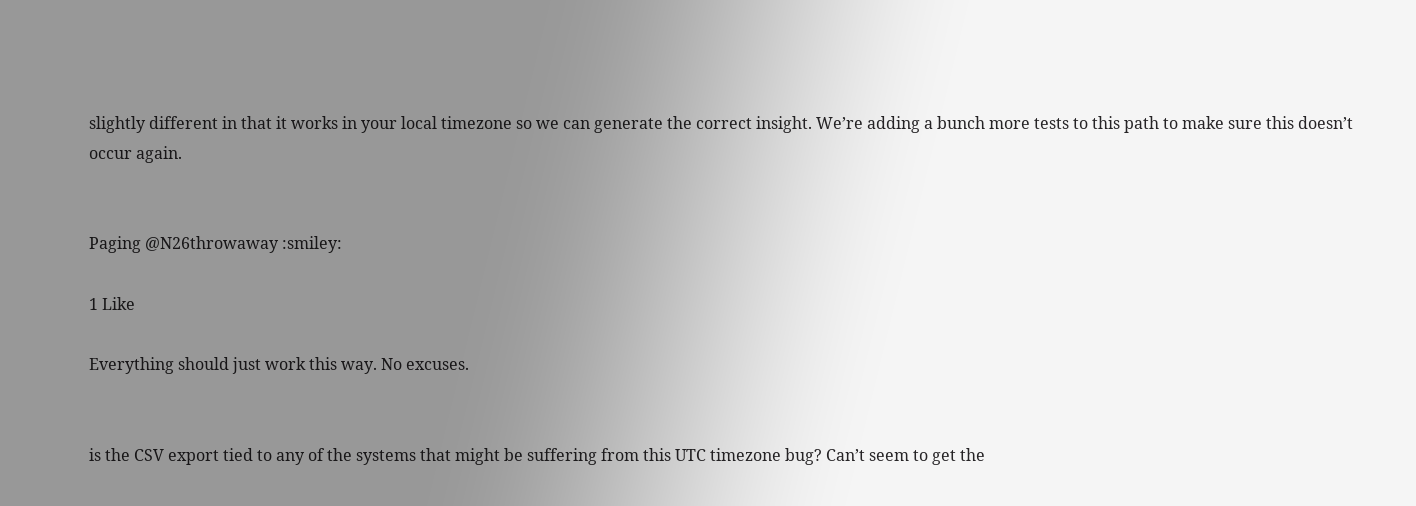slightly different in that it works in your local timezone so we can generate the correct insight. We’re adding a bunch more tests to this path to make sure this doesn’t occur again.


Paging @N26throwaway :smiley:

1 Like

Everything should just work this way. No excuses.


is the CSV export tied to any of the systems that might be suffering from this UTC timezone bug? Can’t seem to get the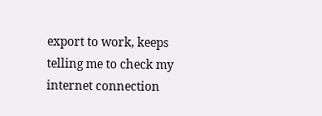export to work, keeps telling me to check my internet connection